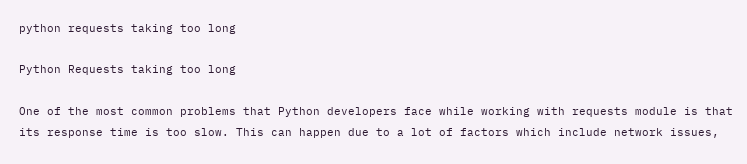python requests taking too long

Python Requests taking too long

One of the most common problems that Python developers face while working with requests module is that its response time is too slow. This can happen due to a lot of factors which include network issues,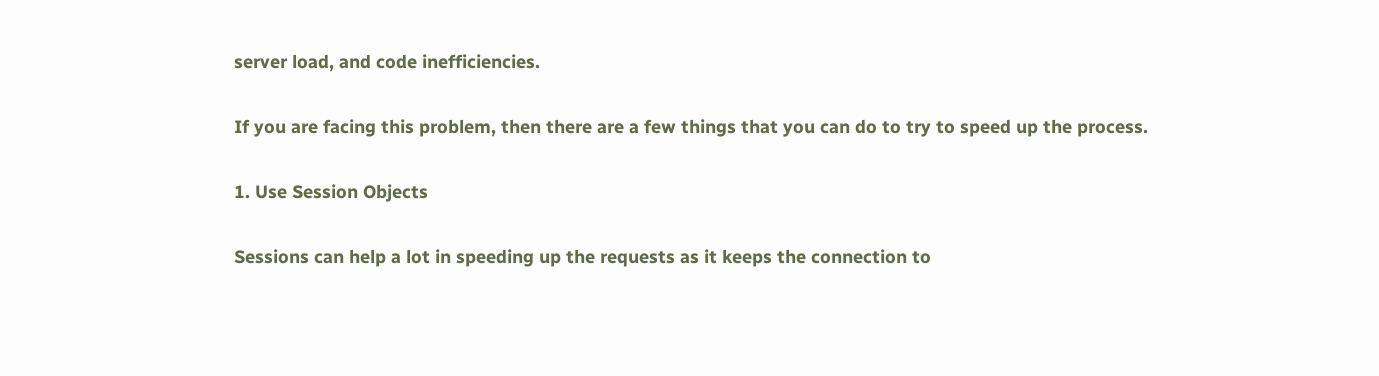server load, and code inefficiencies.

If you are facing this problem, then there are a few things that you can do to try to speed up the process.

1. Use Session Objects

Sessions can help a lot in speeding up the requests as it keeps the connection to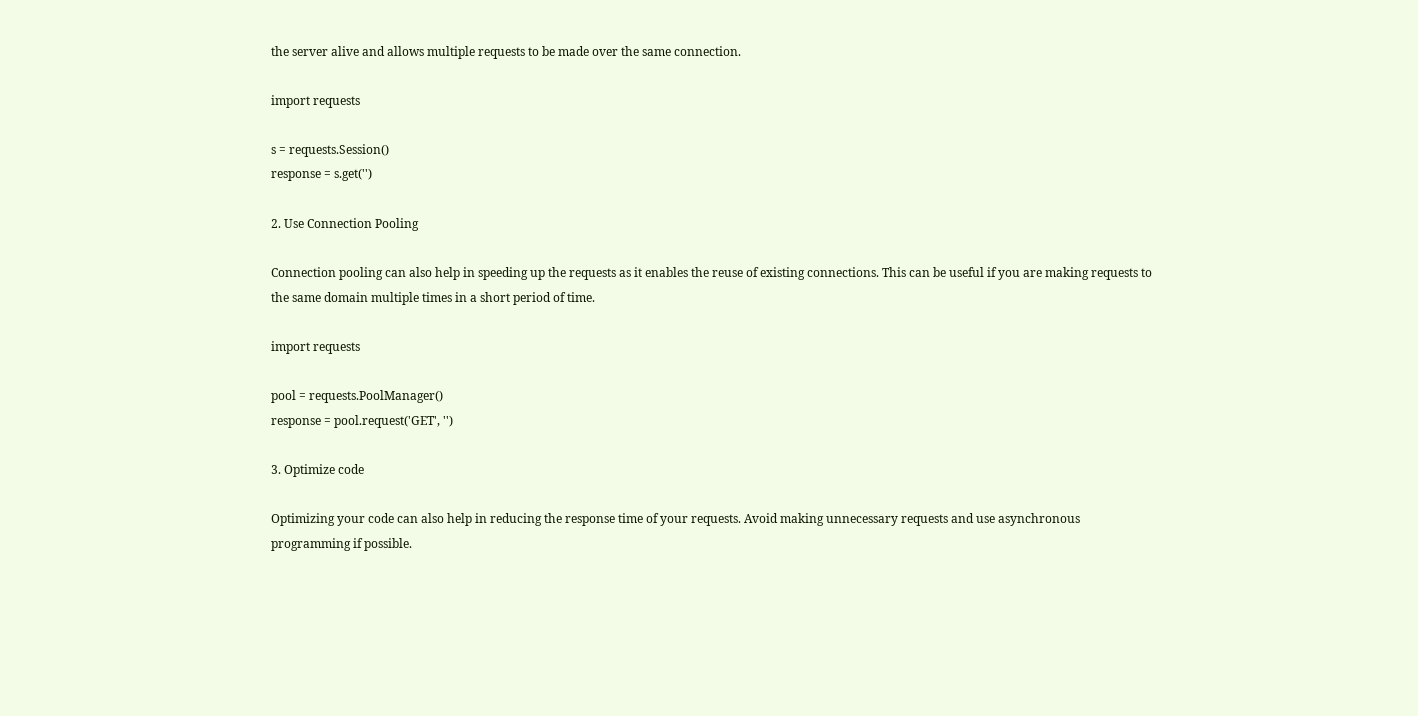the server alive and allows multiple requests to be made over the same connection.

import requests

s = requests.Session()
response = s.get('')

2. Use Connection Pooling

Connection pooling can also help in speeding up the requests as it enables the reuse of existing connections. This can be useful if you are making requests to the same domain multiple times in a short period of time.

import requests

pool = requests.PoolManager()
response = pool.request('GET', '')

3. Optimize code

Optimizing your code can also help in reducing the response time of your requests. Avoid making unnecessary requests and use asynchronous programming if possible.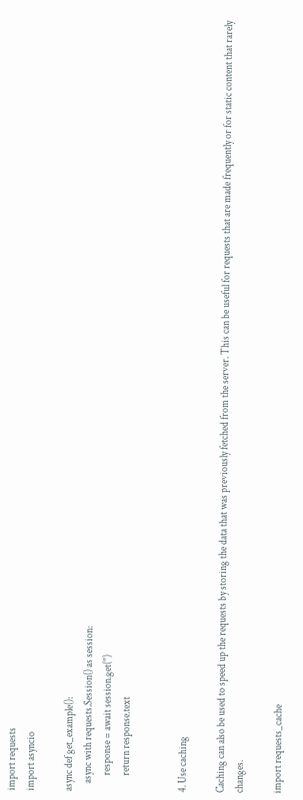import requests
import asyncio

async def get_example():
    async with requests.Session() as session:
        response = await session.get('')
        return response.text


4. Use caching

Caching can also be used to speed up the requests by storing the data that was previously fetched from the server. This can be useful for requests that are made frequently or for static content that rarely changes.

import requests_cache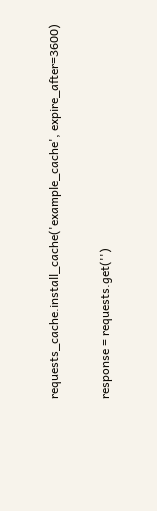requests_cache.install_cache('example_cache', expire_after=3600)

response = requests.get('')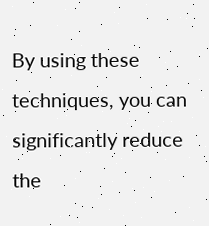By using these techniques, you can significantly reduce the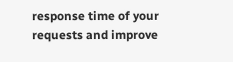response time of your requests and improve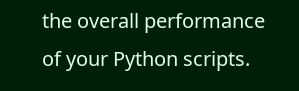the overall performance of your Python scripts.